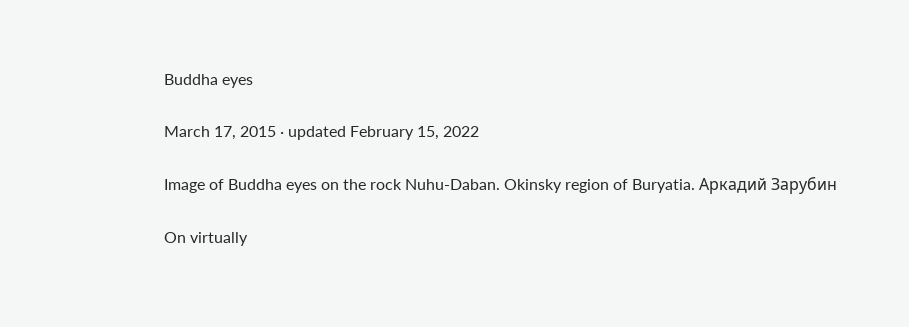Buddha eyes

March 17, 2015 · updated February 15, 2022

Image of Buddha eyes on the rock Nuhu-Daban. Okinsky region of Buryatia. Аркадий Зарубин

On virtually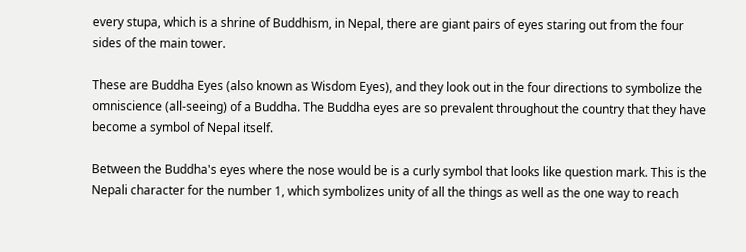every stupa, which is a shrine of Buddhism, in Nepal, there are giant pairs of eyes staring out from the four sides of the main tower.

These are Buddha Eyes (also known as Wisdom Eyes), and they look out in the four directions to symbolize the omniscience (all-seeing) of a Buddha. The Buddha eyes are so prevalent throughout the country that they have become a symbol of Nepal itself.

Between the Buddha's eyes where the nose would be is a curly symbol that looks like question mark. This is the Nepali character for the number 1, which symbolizes unity of all the things as well as the one way to reach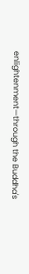enlightenment—through the Buddha's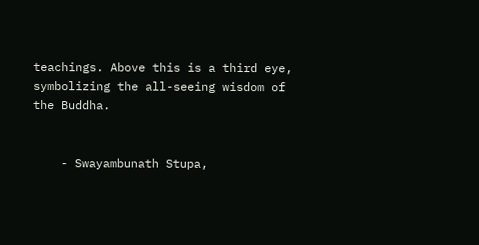teachings. Above this is a third eye, symbolizing the all-seeing wisdom of the Buddha.


    - Swayambunath Stupa,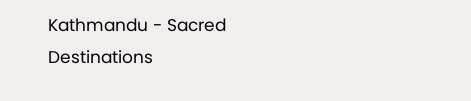Kathmandu - Sacred Destinations